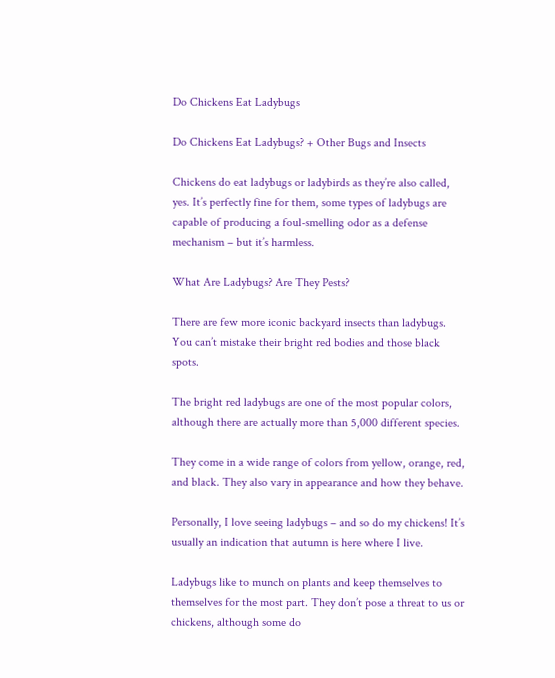Do Chickens Eat Ladybugs

Do Chickens Eat Ladybugs? + Other Bugs and Insects

Chickens do eat ladybugs or ladybirds as they’re also called, yes. It’s perfectly fine for them, some types of ladybugs are capable of producing a foul-smelling odor as a defense mechanism – but it’s harmless.

What Are Ladybugs? Are They Pests?

There are few more iconic backyard insects than ladybugs. You can’t mistake their bright red bodies and those black spots.

The bright red ladybugs are one of the most popular colors, although there are actually more than 5,000 different species.

They come in a wide range of colors from yellow, orange, red, and black. They also vary in appearance and how they behave.

Personally, I love seeing ladybugs – and so do my chickens! It’s usually an indication that autumn is here where I live.

Ladybugs like to munch on plants and keep themselves to themselves for the most part. They don’t pose a threat to us or chickens, although some do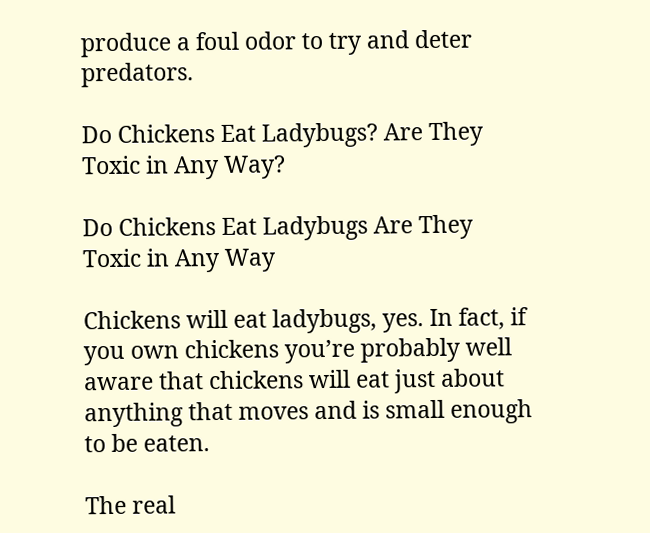produce a foul odor to try and deter predators.

Do Chickens Eat Ladybugs? Are They Toxic in Any Way?

Do Chickens Eat Ladybugs Are They Toxic in Any Way

Chickens will eat ladybugs, yes. In fact, if you own chickens you’re probably well aware that chickens will eat just about anything that moves and is small enough to be eaten.

The real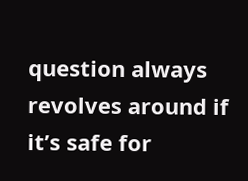question always revolves around if it’s safe for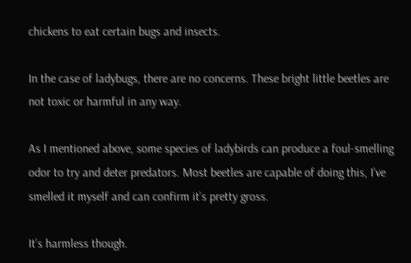chickens to eat certain bugs and insects.

In the case of ladybugs, there are no concerns. These bright little beetles are not toxic or harmful in any way.

As I mentioned above, some species of ladybirds can produce a foul-smelling odor to try and deter predators. Most beetles are capable of doing this, I’ve smelled it myself and can confirm it’s pretty gross.

It’s harmless though.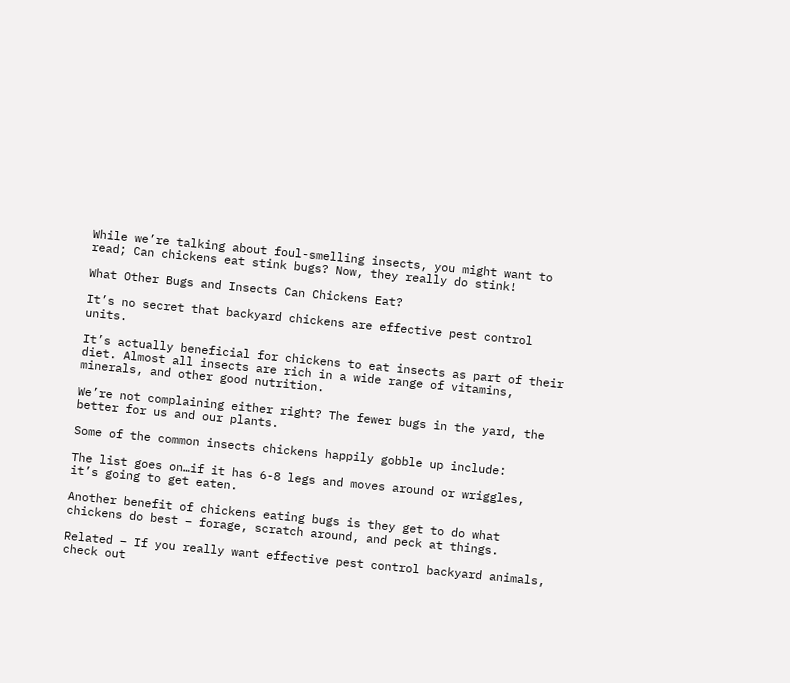While we’re talking about foul-smelling insects, you might want to read; Can chickens eat stink bugs? Now, they really do stink!

What Other Bugs and Insects Can Chickens Eat?

It’s no secret that backyard chickens are effective pest control units.

It’s actually beneficial for chickens to eat insects as part of their diet. Almost all insects are rich in a wide range of vitamins, minerals, and other good nutrition.

We’re not complaining either right? The fewer bugs in the yard, the better for us and our plants.

Some of the common insects chickens happily gobble up include:

The list goes on…if it has 6-8 legs and moves around or wriggles, it’s going to get eaten.

Another benefit of chickens eating bugs is they get to do what chickens do best – forage, scratch around, and peck at things.

Related – If you really want effective pest control backyard animals, check out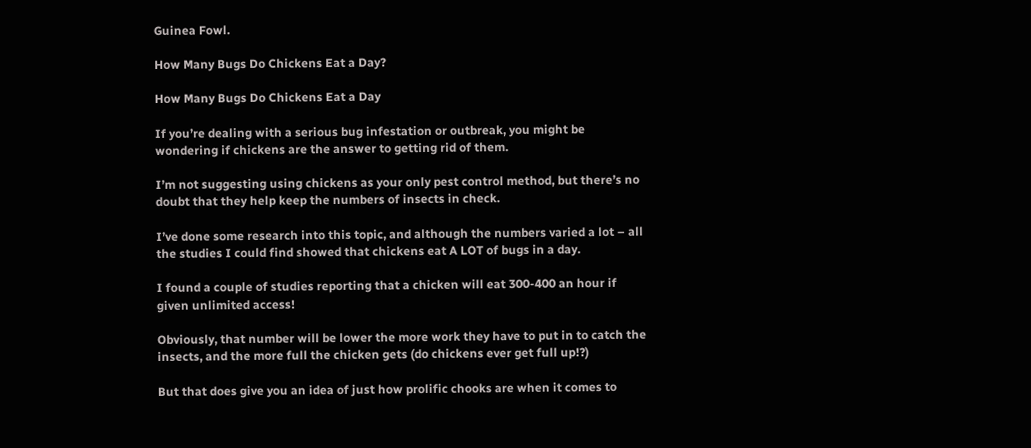Guinea Fowl.

How Many Bugs Do Chickens Eat a Day?

How Many Bugs Do Chickens Eat a Day

If you’re dealing with a serious bug infestation or outbreak, you might be wondering if chickens are the answer to getting rid of them.

I’m not suggesting using chickens as your only pest control method, but there’s no doubt that they help keep the numbers of insects in check.

I’ve done some research into this topic, and although the numbers varied a lot – all the studies I could find showed that chickens eat A LOT of bugs in a day.

I found a couple of studies reporting that a chicken will eat 300-400 an hour if given unlimited access!

Obviously, that number will be lower the more work they have to put in to catch the insects, and the more full the chicken gets (do chickens ever get full up!?)

But that does give you an idea of just how prolific chooks are when it comes to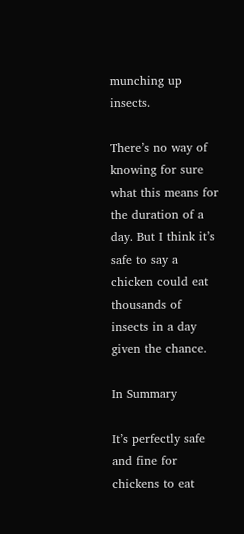munching up insects.

There’s no way of knowing for sure what this means for the duration of a day. But I think it’s safe to say a chicken could eat thousands of insects in a day given the chance.

In Summary

It’s perfectly safe and fine for chickens to eat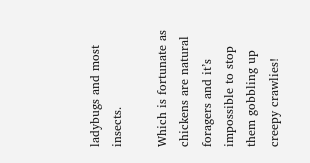ladybugs and most insects.

Which is fortunate as chickens are natural foragers and it’s impossible to stop them gobbling up creepy crawlies!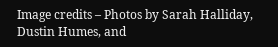Image credits – Photos by Sarah Halliday, Dustin Humes, and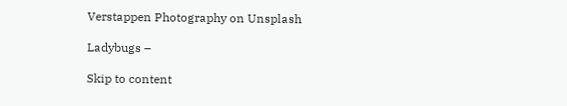Verstappen Photography on Unsplash

Ladybugs –

Skip to content